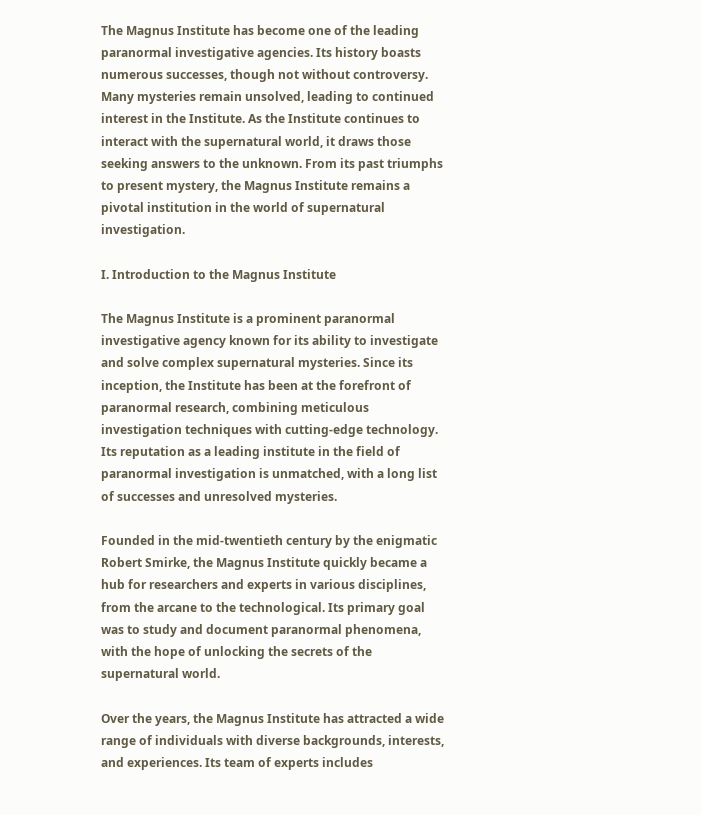The Magnus Institute has become one of the leading paranormal investigative agencies. Its history boasts numerous successes, though not without controversy. Many mysteries remain unsolved, leading to continued interest in the Institute. As the Institute continues to interact with the supernatural world, it draws those seeking answers to the unknown. From its past triumphs to present mystery, the Magnus Institute remains a pivotal institution in the world of supernatural investigation.

I. Introduction to the Magnus Institute

The Magnus Institute is a prominent paranormal investigative agency known for its ability to investigate and solve complex supernatural mysteries. Since its inception, the Institute has been at the forefront of paranormal research, combining meticulous investigation techniques with cutting-edge technology. Its reputation as a leading institute in the field of paranormal investigation is unmatched, with a long list of successes and unresolved mysteries.

Founded in the mid-twentieth century by the enigmatic Robert Smirke, the Magnus Institute quickly became a hub for researchers and experts in various disciplines, from the arcane to the technological. Its primary goal was to study and document paranormal phenomena, with the hope of unlocking the secrets of the supernatural world.

Over the years, the Magnus Institute has attracted a wide range of individuals with diverse backgrounds, interests, and experiences. Its team of experts includes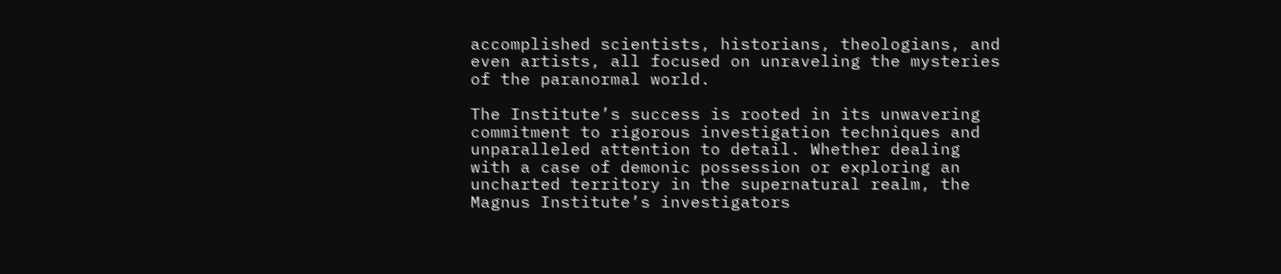accomplished scientists, historians, theologians, and even artists, all focused on unraveling the mysteries of the paranormal world.

The Institute’s success is rooted in its unwavering commitment to rigorous investigation techniques and unparalleled attention to detail. Whether dealing with a case of demonic possession or exploring an uncharted territory in the supernatural realm, the Magnus Institute’s investigators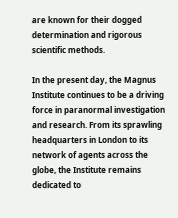are known for their dogged determination and rigorous scientific methods.

In the present day, the Magnus Institute continues to be a driving force in paranormal investigation and research. From its sprawling headquarters in London to its network of agents across the globe, the Institute remains dedicated to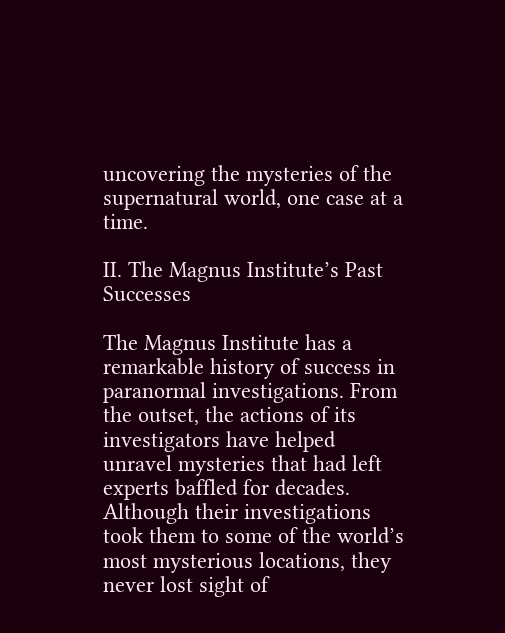uncovering the mysteries of the supernatural world, one case at a time.

II. The Magnus Institute’s Past Successes

The Magnus Institute has a remarkable history of success in paranormal investigations. From the outset, the actions of its investigators have helped unravel mysteries that had left experts baffled for decades. Although their investigations took them to some of the world’s most mysterious locations, they never lost sight of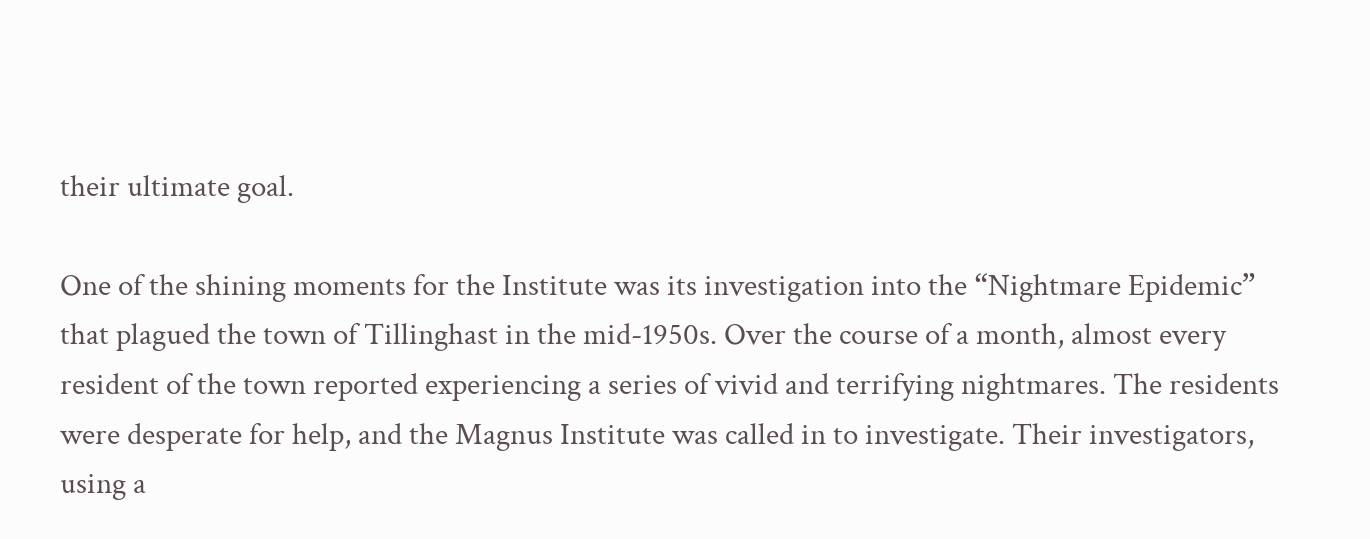their ultimate goal.

One of the shining moments for the Institute was its investigation into the “Nightmare Epidemic” that plagued the town of Tillinghast in the mid-1950s. Over the course of a month, almost every resident of the town reported experiencing a series of vivid and terrifying nightmares. The residents were desperate for help, and the Magnus Institute was called in to investigate. Their investigators, using a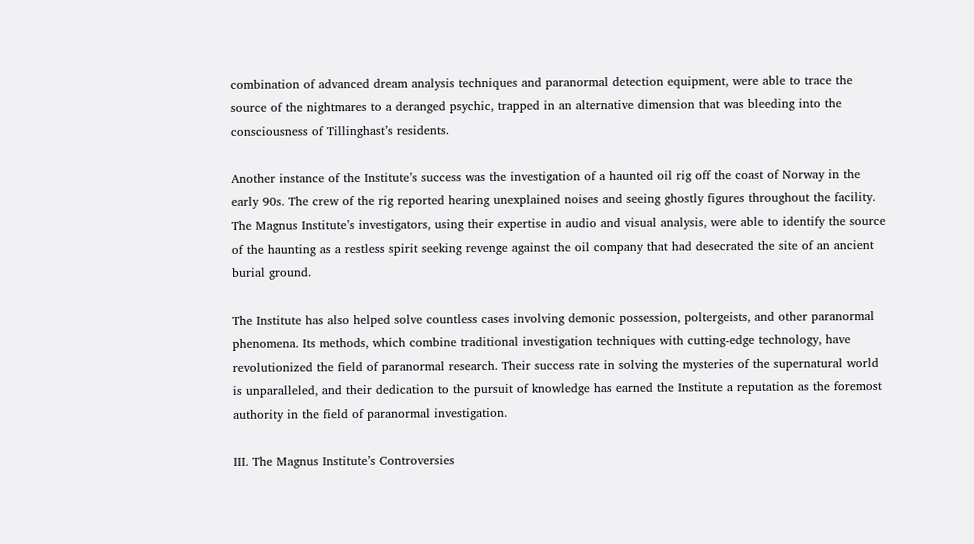combination of advanced dream analysis techniques and paranormal detection equipment, were able to trace the source of the nightmares to a deranged psychic, trapped in an alternative dimension that was bleeding into the consciousness of Tillinghast’s residents.

Another instance of the Institute’s success was the investigation of a haunted oil rig off the coast of Norway in the early 90s. The crew of the rig reported hearing unexplained noises and seeing ghostly figures throughout the facility. The Magnus Institute’s investigators, using their expertise in audio and visual analysis, were able to identify the source of the haunting as a restless spirit seeking revenge against the oil company that had desecrated the site of an ancient burial ground.

The Institute has also helped solve countless cases involving demonic possession, poltergeists, and other paranormal phenomena. Its methods, which combine traditional investigation techniques with cutting-edge technology, have revolutionized the field of paranormal research. Their success rate in solving the mysteries of the supernatural world is unparalleled, and their dedication to the pursuit of knowledge has earned the Institute a reputation as the foremost authority in the field of paranormal investigation.

III. The Magnus Institute’s Controversies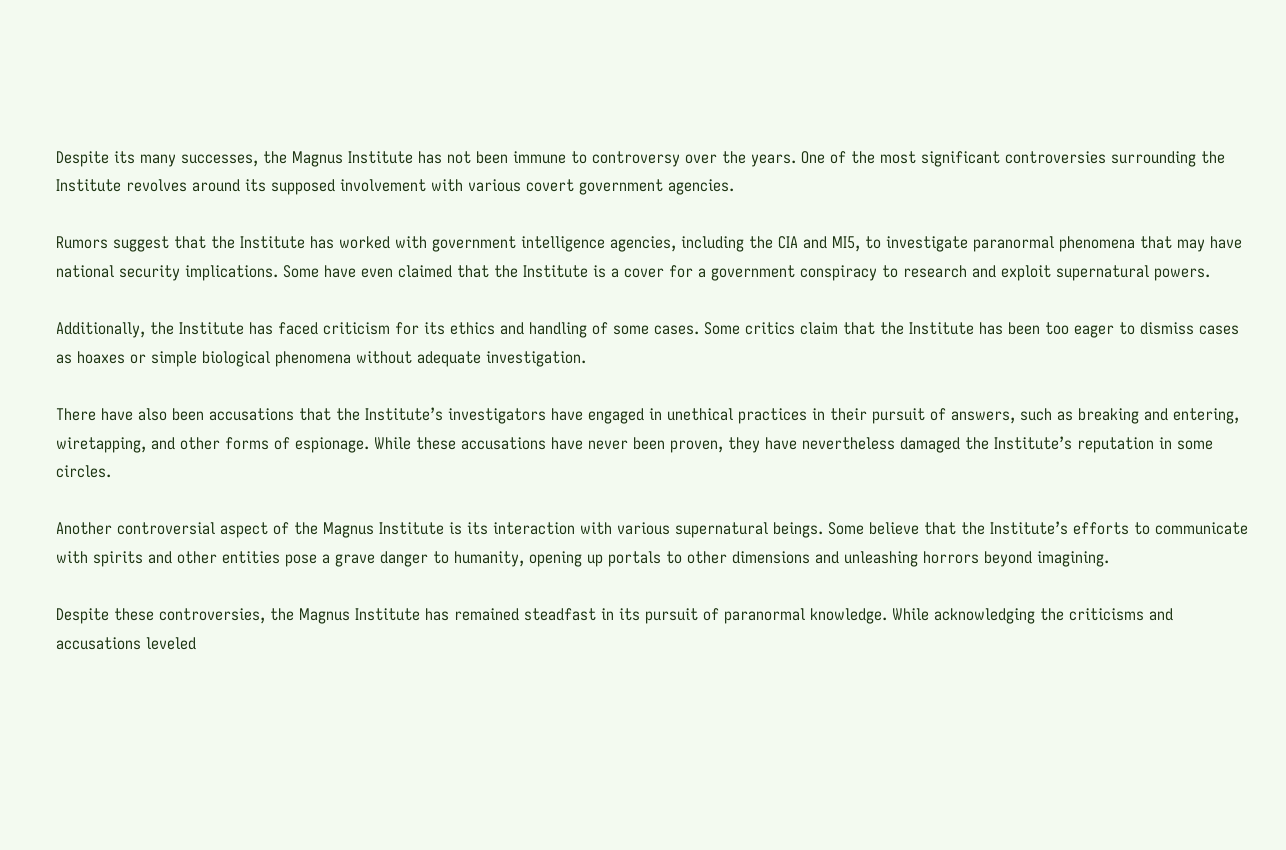Despite its many successes, the Magnus Institute has not been immune to controversy over the years. One of the most significant controversies surrounding the Institute revolves around its supposed involvement with various covert government agencies.

Rumors suggest that the Institute has worked with government intelligence agencies, including the CIA and MI5, to investigate paranormal phenomena that may have national security implications. Some have even claimed that the Institute is a cover for a government conspiracy to research and exploit supernatural powers.

Additionally, the Institute has faced criticism for its ethics and handling of some cases. Some critics claim that the Institute has been too eager to dismiss cases as hoaxes or simple biological phenomena without adequate investigation.

There have also been accusations that the Institute’s investigators have engaged in unethical practices in their pursuit of answers, such as breaking and entering, wiretapping, and other forms of espionage. While these accusations have never been proven, they have nevertheless damaged the Institute’s reputation in some circles.

Another controversial aspect of the Magnus Institute is its interaction with various supernatural beings. Some believe that the Institute’s efforts to communicate with spirits and other entities pose a grave danger to humanity, opening up portals to other dimensions and unleashing horrors beyond imagining.

Despite these controversies, the Magnus Institute has remained steadfast in its pursuit of paranormal knowledge. While acknowledging the criticisms and accusations leveled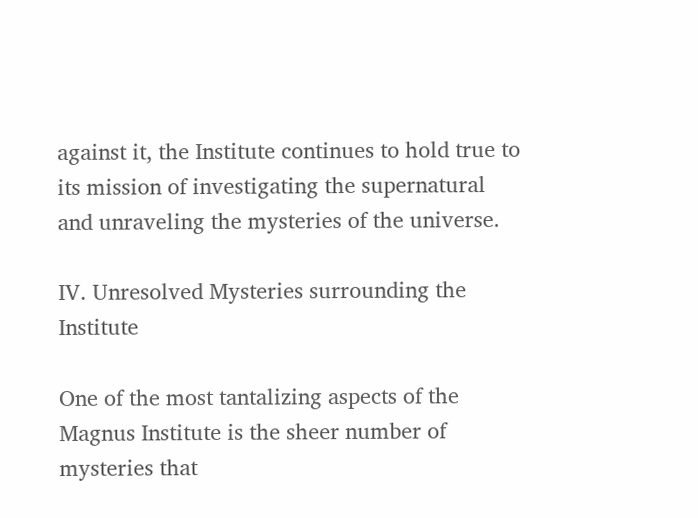against it, the Institute continues to hold true to its mission of investigating the supernatural and unraveling the mysteries of the universe.

IV. Unresolved Mysteries surrounding the Institute

One of the most tantalizing aspects of the Magnus Institute is the sheer number of mysteries that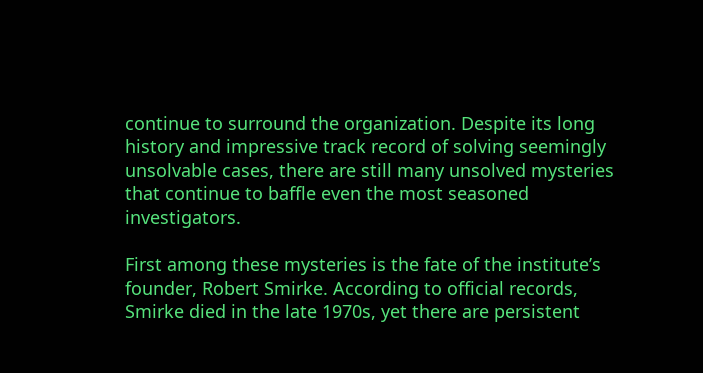continue to surround the organization. Despite its long history and impressive track record of solving seemingly unsolvable cases, there are still many unsolved mysteries that continue to baffle even the most seasoned investigators.

First among these mysteries is the fate of the institute’s founder, Robert Smirke. According to official records, Smirke died in the late 1970s, yet there are persistent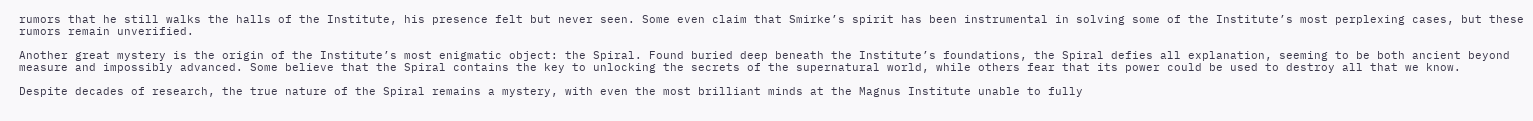rumors that he still walks the halls of the Institute, his presence felt but never seen. Some even claim that Smirke’s spirit has been instrumental in solving some of the Institute’s most perplexing cases, but these rumors remain unverified.

Another great mystery is the origin of the Institute’s most enigmatic object: the Spiral. Found buried deep beneath the Institute’s foundations, the Spiral defies all explanation, seeming to be both ancient beyond measure and impossibly advanced. Some believe that the Spiral contains the key to unlocking the secrets of the supernatural world, while others fear that its power could be used to destroy all that we know.

Despite decades of research, the true nature of the Spiral remains a mystery, with even the most brilliant minds at the Magnus Institute unable to fully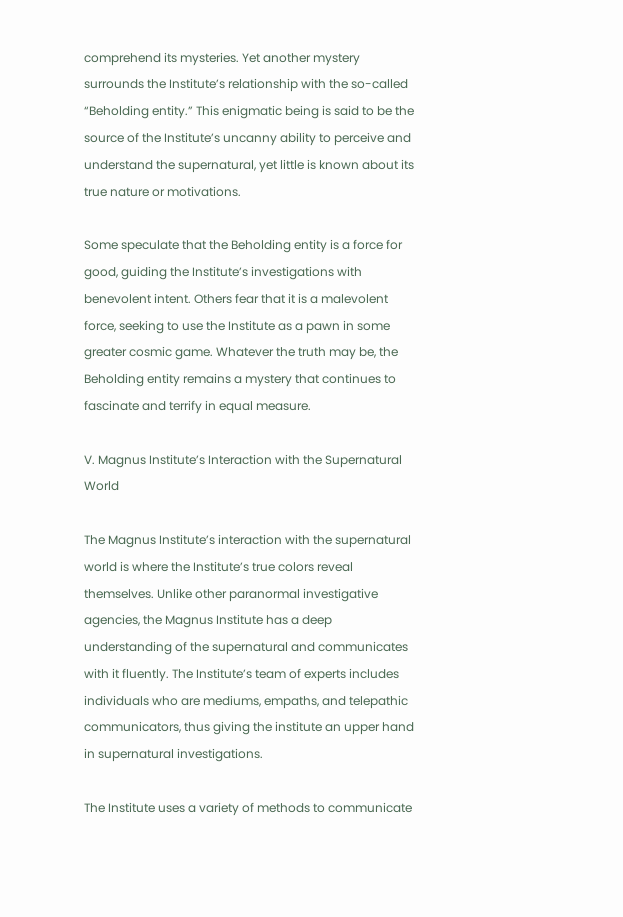comprehend its mysteries. Yet another mystery surrounds the Institute’s relationship with the so-called “Beholding entity.” This enigmatic being is said to be the source of the Institute’s uncanny ability to perceive and understand the supernatural, yet little is known about its true nature or motivations.

Some speculate that the Beholding entity is a force for good, guiding the Institute’s investigations with benevolent intent. Others fear that it is a malevolent force, seeking to use the Institute as a pawn in some greater cosmic game. Whatever the truth may be, the Beholding entity remains a mystery that continues to fascinate and terrify in equal measure.

V. Magnus Institute’s Interaction with the Supernatural World

The Magnus Institute’s interaction with the supernatural world is where the Institute’s true colors reveal themselves. Unlike other paranormal investigative agencies, the Magnus Institute has a deep understanding of the supernatural and communicates with it fluently. The Institute’s team of experts includes individuals who are mediums, empaths, and telepathic communicators, thus giving the institute an upper hand in supernatural investigations.

The Institute uses a variety of methods to communicate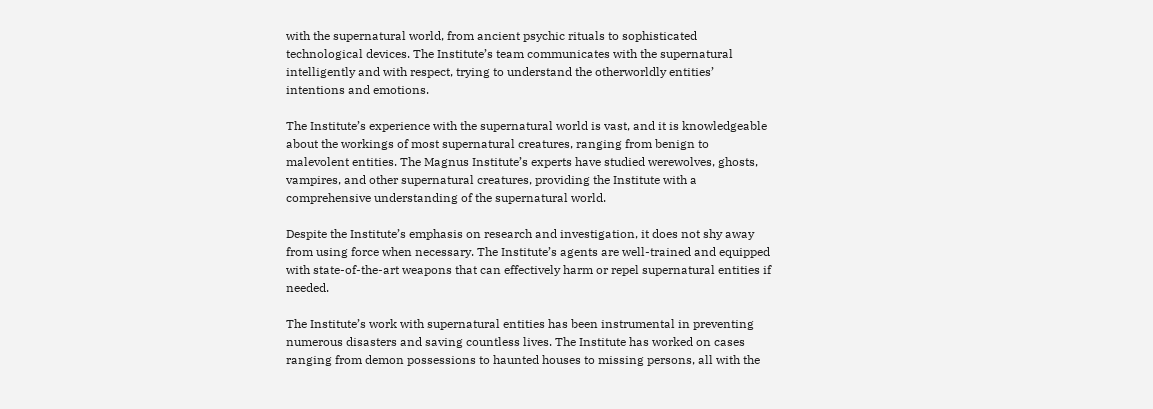with the supernatural world, from ancient psychic rituals to sophisticated technological devices. The Institute’s team communicates with the supernatural intelligently and with respect, trying to understand the otherworldly entities’ intentions and emotions.

The Institute’s experience with the supernatural world is vast, and it is knowledgeable about the workings of most supernatural creatures, ranging from benign to malevolent entities. The Magnus Institute’s experts have studied werewolves, ghosts, vampires, and other supernatural creatures, providing the Institute with a comprehensive understanding of the supernatural world.

Despite the Institute’s emphasis on research and investigation, it does not shy away from using force when necessary. The Institute’s agents are well-trained and equipped with state-of-the-art weapons that can effectively harm or repel supernatural entities if needed.

The Institute’s work with supernatural entities has been instrumental in preventing numerous disasters and saving countless lives. The Institute has worked on cases ranging from demon possessions to haunted houses to missing persons, all with the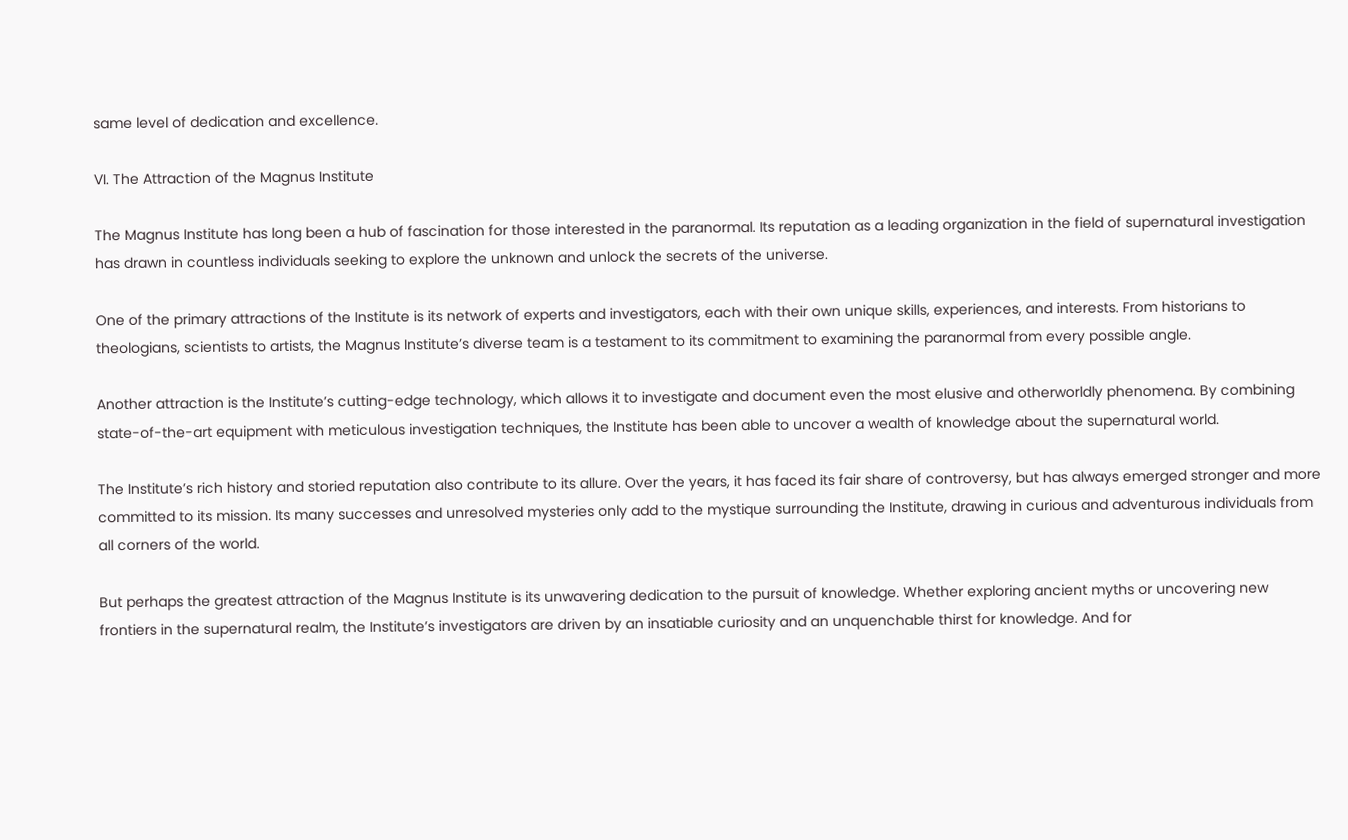same level of dedication and excellence.

VI. The Attraction of the Magnus Institute

The Magnus Institute has long been a hub of fascination for those interested in the paranormal. Its reputation as a leading organization in the field of supernatural investigation has drawn in countless individuals seeking to explore the unknown and unlock the secrets of the universe.

One of the primary attractions of the Institute is its network of experts and investigators, each with their own unique skills, experiences, and interests. From historians to theologians, scientists to artists, the Magnus Institute’s diverse team is a testament to its commitment to examining the paranormal from every possible angle.

Another attraction is the Institute’s cutting-edge technology, which allows it to investigate and document even the most elusive and otherworldly phenomena. By combining state-of-the-art equipment with meticulous investigation techniques, the Institute has been able to uncover a wealth of knowledge about the supernatural world.

The Institute’s rich history and storied reputation also contribute to its allure. Over the years, it has faced its fair share of controversy, but has always emerged stronger and more committed to its mission. Its many successes and unresolved mysteries only add to the mystique surrounding the Institute, drawing in curious and adventurous individuals from all corners of the world.

But perhaps the greatest attraction of the Magnus Institute is its unwavering dedication to the pursuit of knowledge. Whether exploring ancient myths or uncovering new frontiers in the supernatural realm, the Institute’s investigators are driven by an insatiable curiosity and an unquenchable thirst for knowledge. And for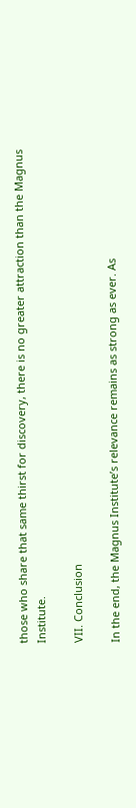those who share that same thirst for discovery, there is no greater attraction than the Magnus Institute.

VII. Conclusion

In the end, the Magnus Institute’s relevance remains as strong as ever. As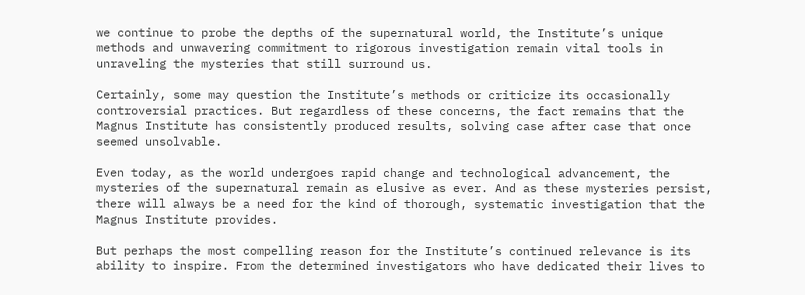we continue to probe the depths of the supernatural world, the Institute’s unique methods and unwavering commitment to rigorous investigation remain vital tools in unraveling the mysteries that still surround us.

Certainly, some may question the Institute’s methods or criticize its occasionally controversial practices. But regardless of these concerns, the fact remains that the Magnus Institute has consistently produced results, solving case after case that once seemed unsolvable.

Even today, as the world undergoes rapid change and technological advancement, the mysteries of the supernatural remain as elusive as ever. And as these mysteries persist, there will always be a need for the kind of thorough, systematic investigation that the Magnus Institute provides.

But perhaps the most compelling reason for the Institute’s continued relevance is its ability to inspire. From the determined investigators who have dedicated their lives to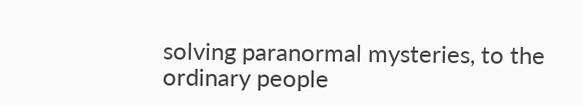solving paranormal mysteries, to the ordinary people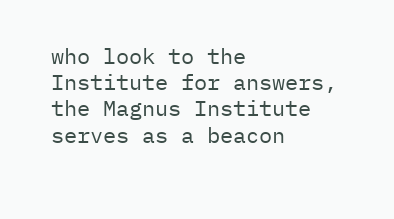who look to the Institute for answers, the Magnus Institute serves as a beacon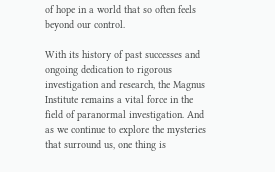of hope in a world that so often feels beyond our control.

With its history of past successes and ongoing dedication to rigorous investigation and research, the Magnus Institute remains a vital force in the field of paranormal investigation. And as we continue to explore the mysteries that surround us, one thing is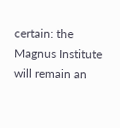certain: the Magnus Institute will remain an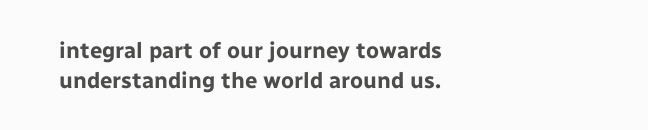integral part of our journey towards understanding the world around us.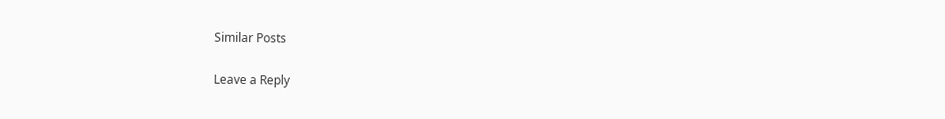Similar Posts

Leave a Reply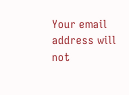Your email address will not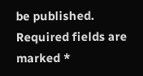be published. Required fields are marked *